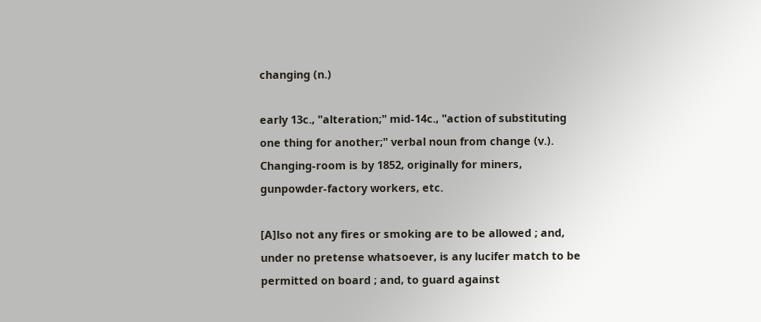changing (n.)

early 13c., "alteration;" mid-14c., "action of substituting one thing for another;" verbal noun from change (v.). Changing-room is by 1852, originally for miners, gunpowder-factory workers, etc.

[A]lso not any fires or smoking are to be allowed ; and, under no pretense whatsoever, is any lucifer match to be permitted on board ; and, to guard against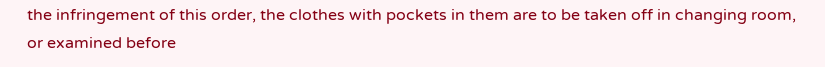the infringement of this order, the clothes with pockets in them are to be taken off in changing room, or examined before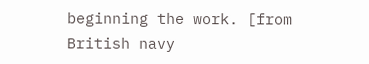beginning the work. [from British navy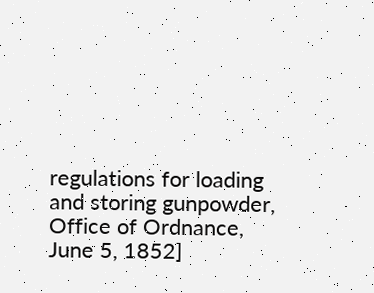regulations for loading and storing gunpowder, Office of Ordnance, June 5, 1852]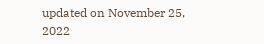updated on November 25, 2022